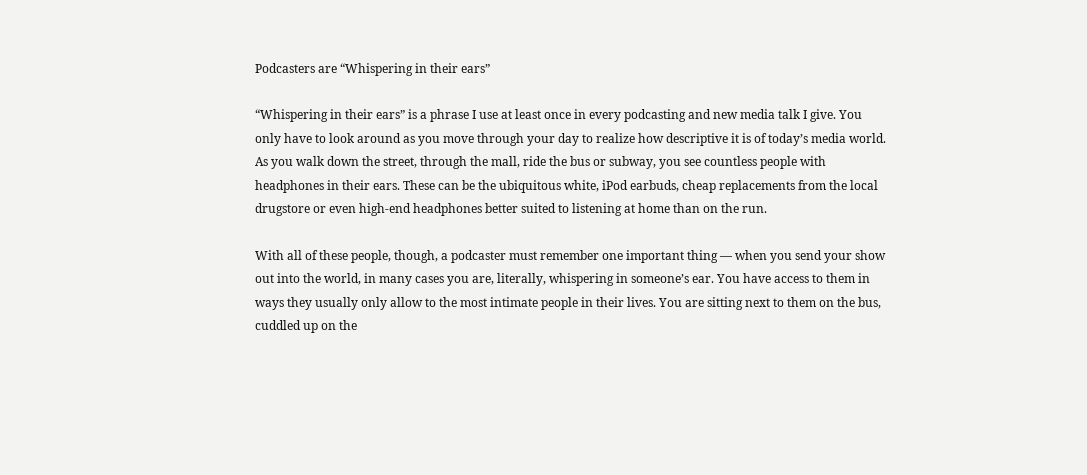Podcasters are “Whispering in their ears”

“Whispering in their ears” is a phrase I use at least once in every podcasting and new media talk I give. You only have to look around as you move through your day to realize how descriptive it is of today’s media world. As you walk down the street, through the mall, ride the bus or subway, you see countless people with headphones in their ears. These can be the ubiquitous white, iPod earbuds, cheap replacements from the local drugstore or even high-end headphones better suited to listening at home than on the run.

With all of these people, though, a podcaster must remember one important thing — when you send your show out into the world, in many cases you are, literally, whispering in someone’s ear. You have access to them in ways they usually only allow to the most intimate people in their lives. You are sitting next to them on the bus, cuddled up on the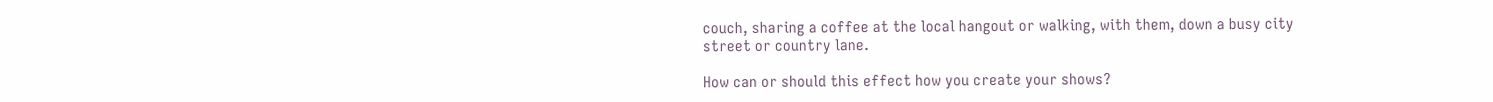couch, sharing a coffee at the local hangout or walking, with them, down a busy city street or country lane.

How can or should this effect how you create your shows?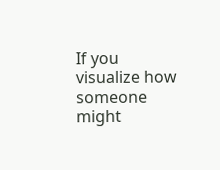If you visualize how someone might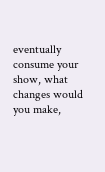eventually consume your show, what changes would you make,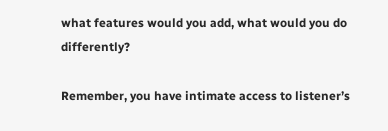what features would you add, what would you do differently?

Remember, you have intimate access to listener’s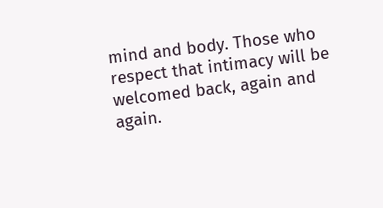mind and body. Those who respect that intimacy will be welcomed back, again and again.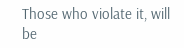Those who violate it, will be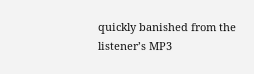quickly banished from the listener’s MP3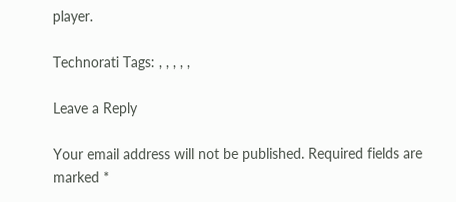player.

Technorati Tags: , , , , ,

Leave a Reply

Your email address will not be published. Required fields are marked *